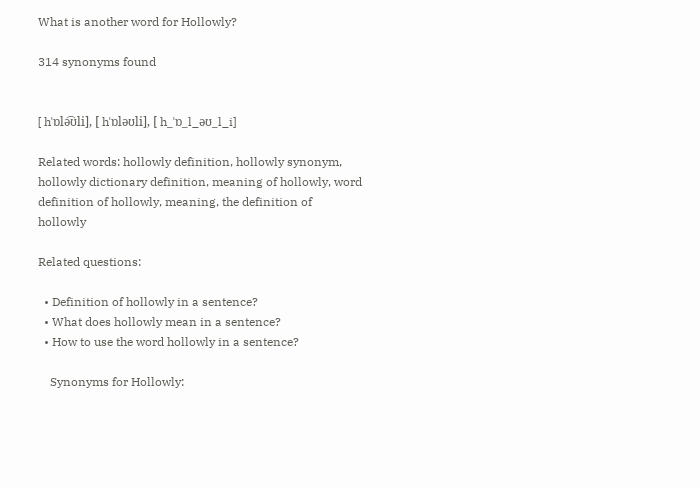What is another word for Hollowly?

314 synonyms found


[ hˈɒlə͡ʊli], [ hˈɒləʊli], [ h_ˈɒ_l_əʊ_l_i]

Related words: hollowly definition, hollowly synonym, hollowly dictionary definition, meaning of hollowly, word definition of hollowly, meaning, the definition of hollowly

Related questions:

  • Definition of hollowly in a sentence?
  • What does hollowly mean in a sentence?
  • How to use the word hollowly in a sentence?

    Synonyms for Hollowly: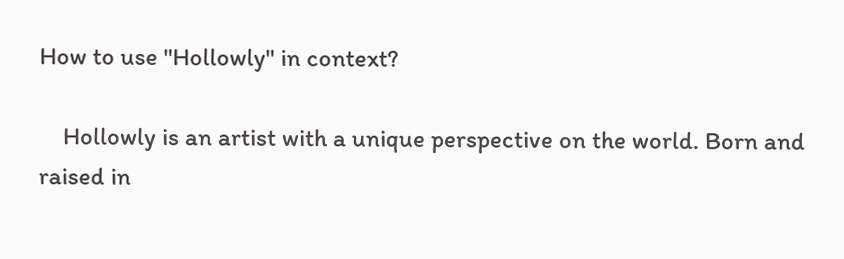How to use "Hollowly" in context?

    Hollowly is an artist with a unique perspective on the world. Born and raised in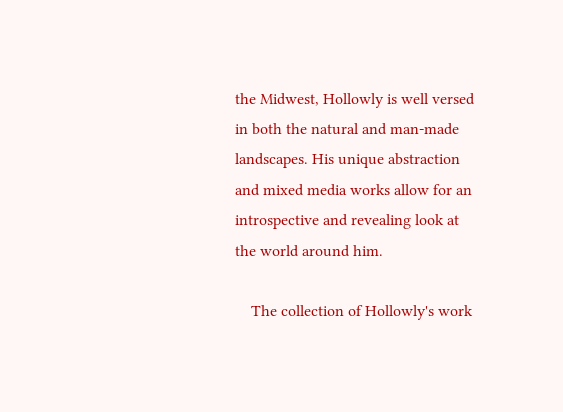the Midwest, Hollowly is well versed in both the natural and man-made landscapes. His unique abstraction and mixed media works allow for an introspective and revealing look at the world around him.

    The collection of Hollowly's work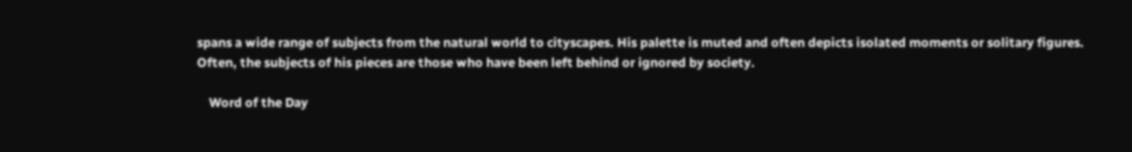spans a wide range of subjects from the natural world to cityscapes. His palette is muted and often depicts isolated moments or solitary figures. Often, the subjects of his pieces are those who have been left behind or ignored by society.

    Word of the Day